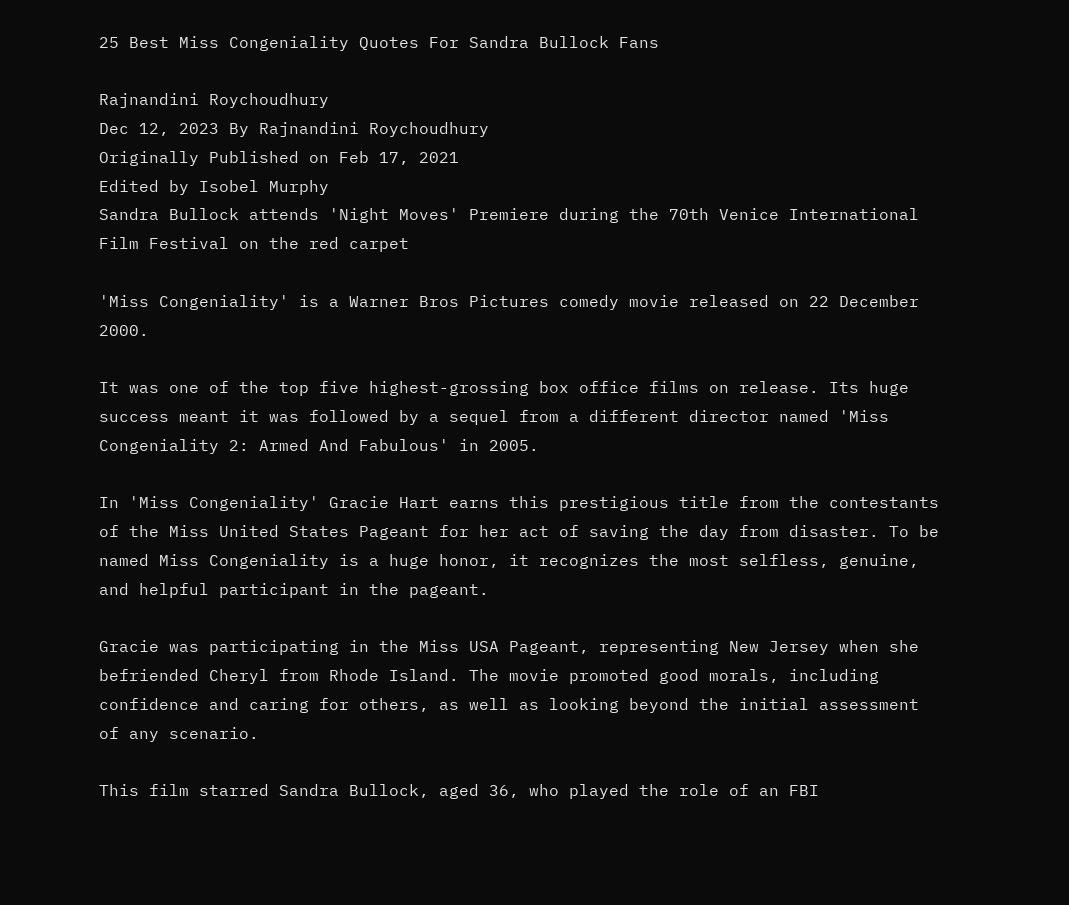25 Best Miss Congeniality Quotes For Sandra Bullock Fans

Rajnandini Roychoudhury
Dec 12, 2023 By Rajnandini Roychoudhury
Originally Published on Feb 17, 2021
Edited by Isobel Murphy
Sandra Bullock attends 'Night Moves' Premiere during the 70th Venice International Film Festival on the red carpet

'Miss Congeniality' is a Warner Bros Pictures comedy movie released on 22 December 2000.

It was one of the top five highest-grossing box office films on release. Its huge success meant it was followed by a sequel from a different director named 'Miss Congeniality 2: Armed And Fabulous' in 2005.

In 'Miss Congeniality' Gracie Hart earns this prestigious title from the contestants of the Miss United States Pageant for her act of saving the day from disaster. To be named Miss Congeniality is a huge honor, it recognizes the most selfless, genuine, and helpful participant in the pageant.

Gracie was participating in the Miss USA Pageant, representing New Jersey when she befriended Cheryl from Rhode Island. The movie promoted good morals, including confidence and caring for others, as well as looking beyond the initial assessment of any scenario.

This film starred Sandra Bullock, aged 36, who played the role of an FBI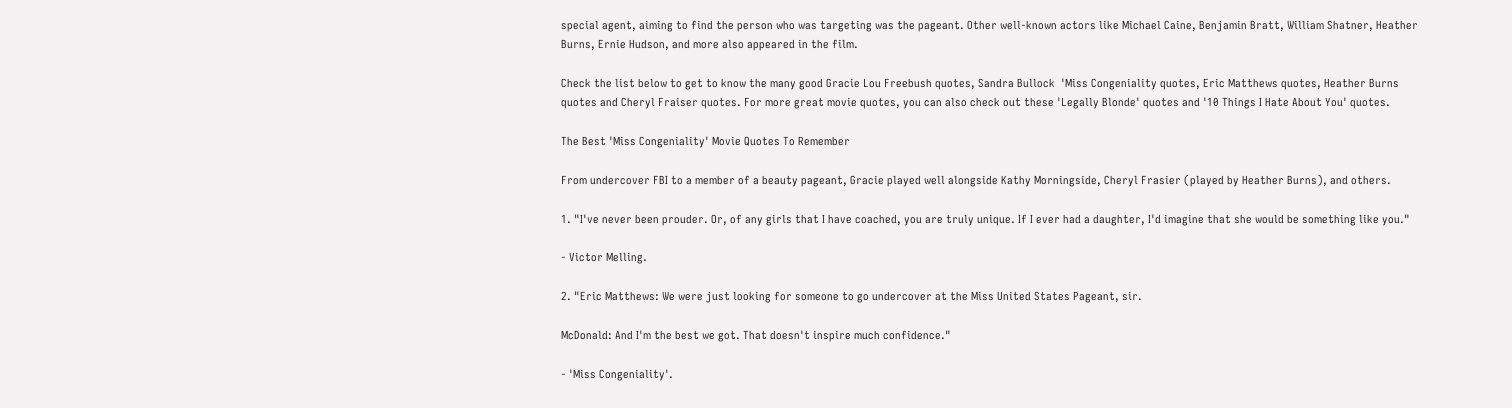special agent, aiming to find the person who was targeting was the pageant. Other well-known actors like Michael Caine, Benjamin Bratt, William Shatner, Heather Burns, Ernie Hudson, and more also appeared in the film.

Check the list below to get to know the many good Gracie Lou Freebush quotes, Sandra Bullock  'Miss Congeniality quotes, Eric Matthews quotes, Heather Burns quotes and Cheryl Fraiser quotes. For more great movie quotes, you can also check out these 'Legally Blonde' quotes and '10 Things I Hate About You' quotes.

The Best 'Miss Congeniality' Movie Quotes To Remember

From undercover FBI to a member of a beauty pageant, Gracie played well alongside Kathy Morningside, Cheryl Frasier (played by Heather Burns), and others.

1. "I've never been prouder. Or, of any girls that I have coached, you are truly unique. If I ever had a daughter, I'd imagine that she would be something like you."

- Victor Melling.

2. "Eric Matthews: We were just looking for someone to go undercover at the Miss United States Pageant, sir.

McDonald: And I'm the best we got. That doesn't inspire much confidence."

- 'Miss Congeniality'.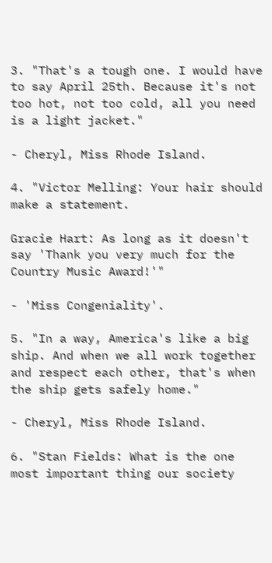3. "That's a tough one. I would have to say April 25th. Because it's not too hot, not too cold, all you need is a light jacket."

- Cheryl, Miss Rhode Island.

4. "Victor Melling: Your hair should make a statement.

Gracie Hart: As long as it doesn't say 'Thank you very much for the Country Music Award!'"

- 'Miss Congeniality'.

5. "In a way, America's like a big ship. And when we all work together and respect each other, that's when the ship gets safely home."

- Cheryl, Miss Rhode Island.

6. "Stan Fields: What is the one most important thing our society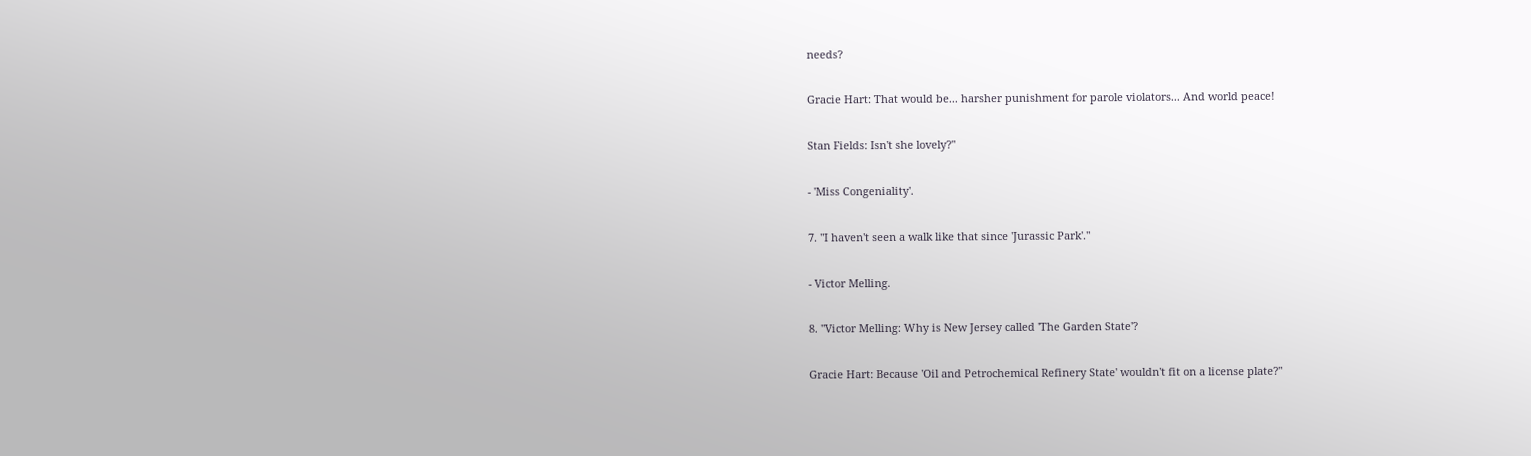needs?

Gracie Hart: That would be... harsher punishment for parole violators... And world peace!

Stan Fields: Isn't she lovely?"

- 'Miss Congeniality'.

7. "I haven't seen a walk like that since 'Jurassic Park'."

- Victor Melling.

8. "Victor Melling: Why is New Jersey called 'The Garden State'?

Gracie Hart: Because 'Oil and Petrochemical Refinery State' wouldn't fit on a license plate?"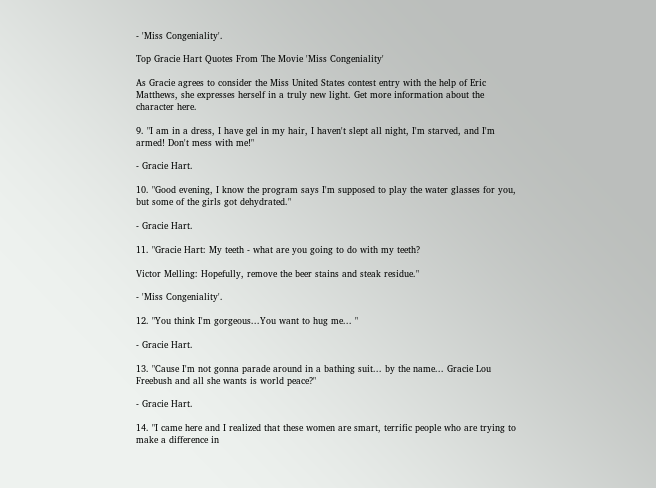- 'Miss Congeniality'.

Top Gracie Hart Quotes From The Movie 'Miss Congeniality'

As Gracie agrees to consider the Miss United States contest entry with the help of Eric Matthews, she expresses herself in a truly new light. Get more information about the character here.

9. "I am in a dress, I have gel in my hair, I haven't slept all night, I'm starved, and I'm armed! Don't mess with me!"

- Gracie Hart.

10. "Good evening, I know the program says I'm supposed to play the water glasses for you, but some of the girls got dehydrated."

- Gracie Hart.

11. "Gracie Hart: My teeth - what are you going to do with my teeth?

Victor Melling: Hopefully, remove the beer stains and steak residue."

- 'Miss Congeniality'.

12. "You think I'm gorgeous...You want to hug me... "

- Gracie Hart.

13. "Cause I'm not gonna parade around in a bathing suit... by the name... Gracie Lou Freebush and all she wants is world peace?"

- Gracie Hart.

14. "I came here and I realized that these women are smart, terrific people who are trying to make a difference in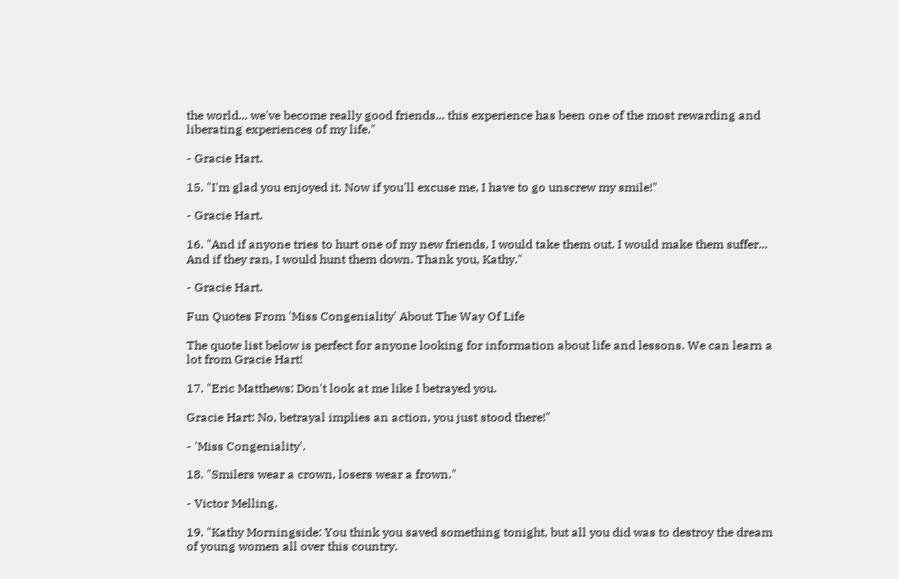the world... we've become really good friends... this experience has been one of the most rewarding and liberating experiences of my life."

- Gracie Hart.

15. "I'm glad you enjoyed it. Now if you'll excuse me, I have to go unscrew my smile!"

- Gracie Hart.

16. "And if anyone tries to hurt one of my new friends, I would take them out. I would make them suffer... And if they ran, I would hunt them down. Thank you, Kathy."

- Gracie Hart.

Fun Quotes From 'Miss Congeniality' About The Way Of Life

The quote list below is perfect for anyone looking for information about life and lessons. We can learn a lot from Gracie Hart!

17. "Eric Matthews: Don't look at me like I betrayed you.

Gracie Hart: No, betrayal implies an action, you just stood there!"

- 'Miss Congeniality'.

18. "Smilers wear a crown, losers wear a frown."

- Victor Melling.

19. "Kathy Morningside: You think you saved something tonight, but all you did was to destroy the dream of young women all over this country.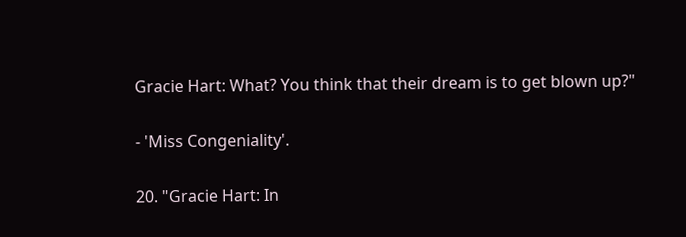Gracie Hart: What? You think that their dream is to get blown up?"

- 'Miss Congeniality'.

20. "Gracie Hart: In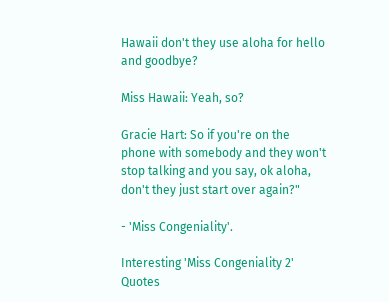Hawaii don't they use aloha for hello and goodbye?

Miss Hawaii: Yeah, so?

Gracie Hart: So if you're on the phone with somebody and they won't stop talking and you say, ok aloha, don't they just start over again?"

- 'Miss Congeniality'.

Interesting 'Miss Congeniality 2' Quotes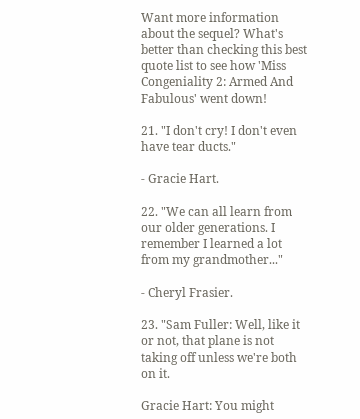Want more information about the sequel? What's better than checking this best quote list to see how 'Miss Congeniality 2: Armed And Fabulous' went down!

21. "I don't cry! I don't even have tear ducts."

- Gracie Hart.

22. "We can all learn from our older generations. I remember I learned a lot from my grandmother..."

- Cheryl Frasier.

23. "Sam Fuller: Well, like it or not, that plane is not taking off unless we're both on it.

Gracie Hart: You might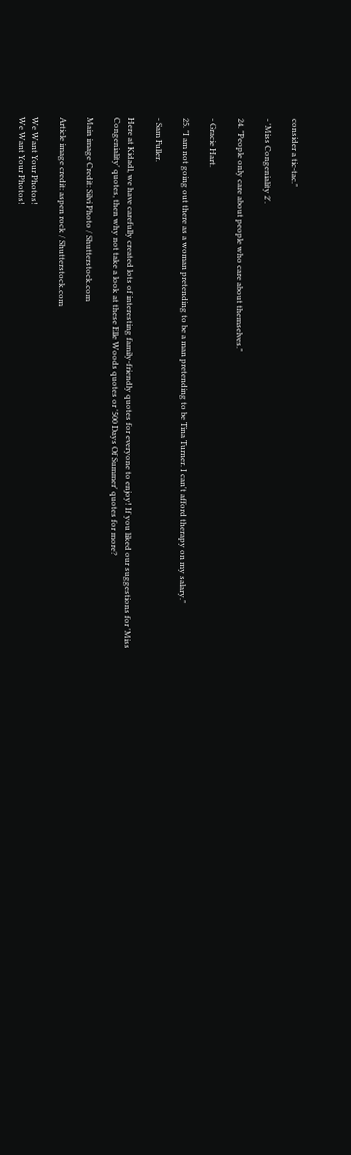consider a tic-tac."

- 'Miss Congeniality 2'.

24. "People only care about people who care about themselves."

- Gracie Hart.

25. "I am not going out there as a woman pretending to be a man pretending to be Tina Turner. I can't afford therapy on my salary."

- Sam Fuller.

Here at Kidadl, we have carefully created lots of interesting family-friendly quotes for everyone to enjoy! If you liked our suggestions for 'Miss Congeniality' quotes, then why not take a look at these Elle Woods quotes or '500 Days Of Summer' quotes for more?

Main image Credit: Silvi Photo / Shutterstock.com

Article image credit: aspen rock / Shutterstock.com

We Want Your Photos!
We Want Your Photos!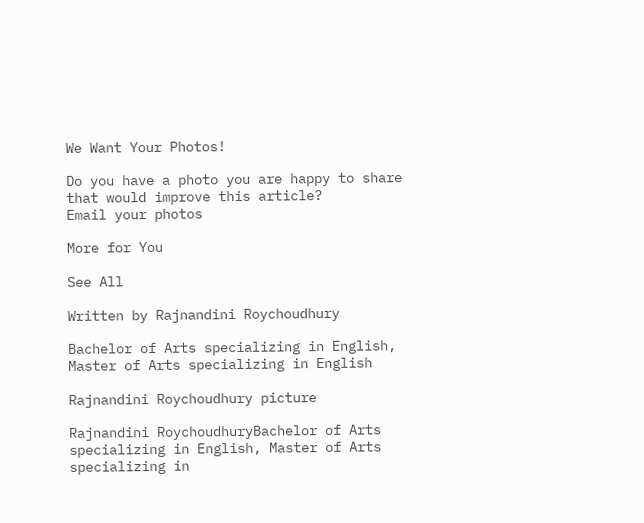We Want Your Photos!

Do you have a photo you are happy to share that would improve this article?
Email your photos

More for You

See All

Written by Rajnandini Roychoudhury

Bachelor of Arts specializing in English, Master of Arts specializing in English

Rajnandini Roychoudhury picture

Rajnandini RoychoudhuryBachelor of Arts specializing in English, Master of Arts specializing in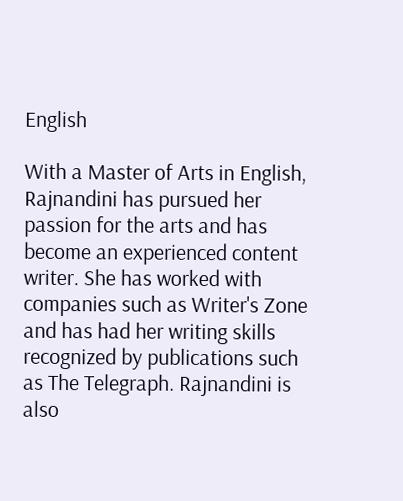English

With a Master of Arts in English, Rajnandini has pursued her passion for the arts and has become an experienced content writer. She has worked with companies such as Writer's Zone and has had her writing skills recognized by publications such as The Telegraph. Rajnandini is also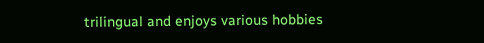trilingual and enjoys various hobbies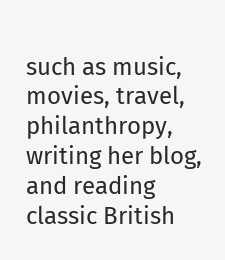such as music, movies, travel, philanthropy, writing her blog, and reading classic British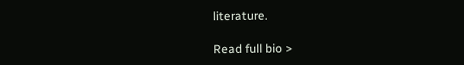literature.

Read full bio >